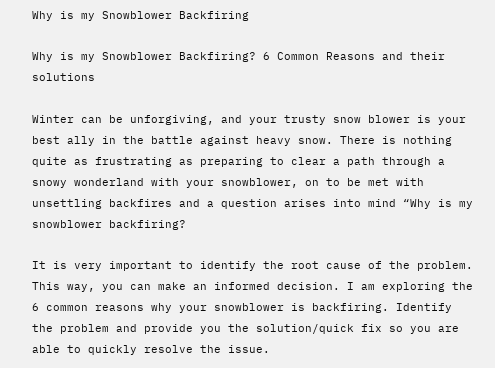Why is my Snowblower Backfiring

Why is my Snowblower Backfiring? 6 Common Reasons and their solutions

Winter can be unforgiving, and your trusty snow blower is your best ally in the battle against heavy snow. There is nothing quite as frustrating as preparing to clear a path through a snowy wonderland with your snowblower, on to be met with unsettling backfires and a question arises into mind “Why is my snowblower backfiring?

It is very important to identify the root cause of the problem. This way, you can make an informed decision. I am exploring the 6 common reasons why your snowblower is backfiring. Identify the problem and provide you the solution/quick fix so you are able to quickly resolve the issue.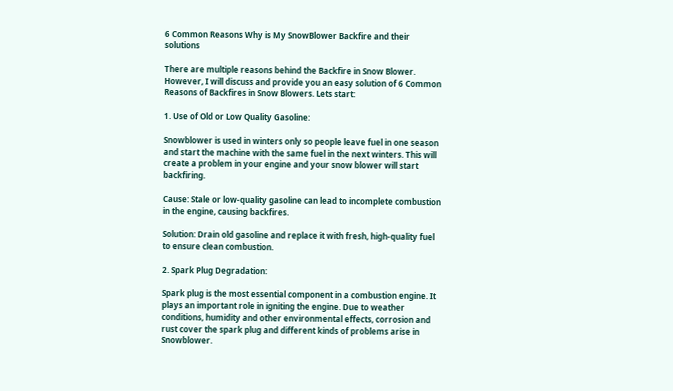6 Common Reasons Why is My SnowBlower Backfire and their solutions

There are multiple reasons behind the Backfire in Snow Blower. However, I will discuss and provide you an easy solution of 6 Common Reasons of Backfires in Snow Blowers. Lets start:

1. Use of Old or Low Quality Gasoline:

Snowblower is used in winters only so people leave fuel in one season and start the machine with the same fuel in the next winters. This will create a problem in your engine and your snow blower will start backfiring.

Cause: Stale or low-quality gasoline can lead to incomplete combustion in the engine, causing backfires.

Solution: Drain old gasoline and replace it with fresh, high-quality fuel to ensure clean combustion.

2. Spark Plug Degradation:

Spark plug is the most essential component in a combustion engine. It plays an important role in igniting the engine. Due to weather conditions, humidity and other environmental effects, corrosion and rust cover the spark plug and different kinds of problems arise in Snowblower.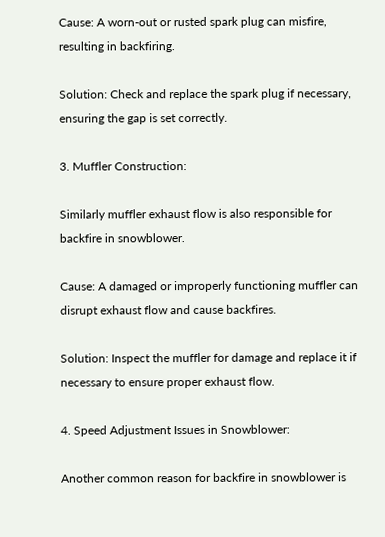Cause: A worn-out or rusted spark plug can misfire, resulting in backfiring.

Solution: Check and replace the spark plug if necessary, ensuring the gap is set correctly.

3. Muffler Construction:

Similarly muffler exhaust flow is also responsible for backfire in snowblower.

Cause: A damaged or improperly functioning muffler can disrupt exhaust flow and cause backfires.

Solution: Inspect the muffler for damage and replace it if necessary to ensure proper exhaust flow.

4. Speed Adjustment Issues in Snowblower:

Another common reason for backfire in snowblower is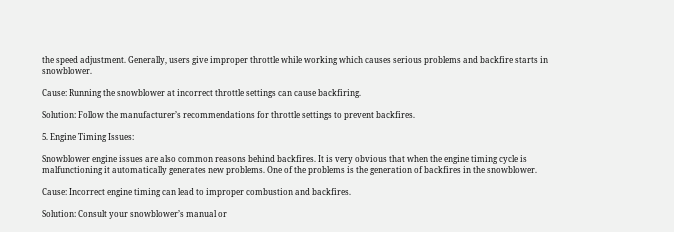the speed adjustment. Generally, users give improper throttle while working which causes serious problems and backfire starts in snowblower.

Cause: Running the snowblower at incorrect throttle settings can cause backfiring.

Solution: Follow the manufacturer’s recommendations for throttle settings to prevent backfires.

5. Engine Timing Issues:

Snowblower engine issues are also common reasons behind backfires. It is very obvious that when the engine timing cycle is malfunctioning it automatically generates new problems. One of the problems is the generation of backfires in the snowblower.

Cause: Incorrect engine timing can lead to improper combustion and backfires.

Solution: Consult your snowblower’s manual or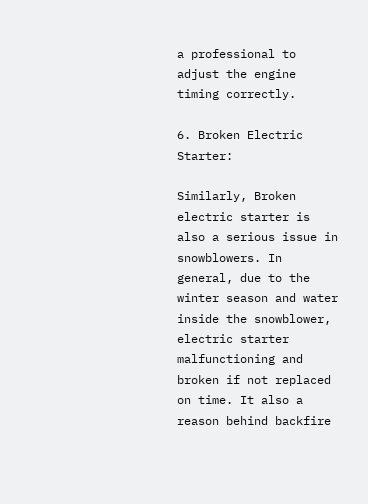a professional to adjust the engine timing correctly.

6. Broken Electric Starter:

Similarly, Broken electric starter is also a serious issue in snowblowers. In general, due to the winter season and water inside the snowblower, electric starter malfunctioning and broken if not replaced on time. It also a reason behind backfire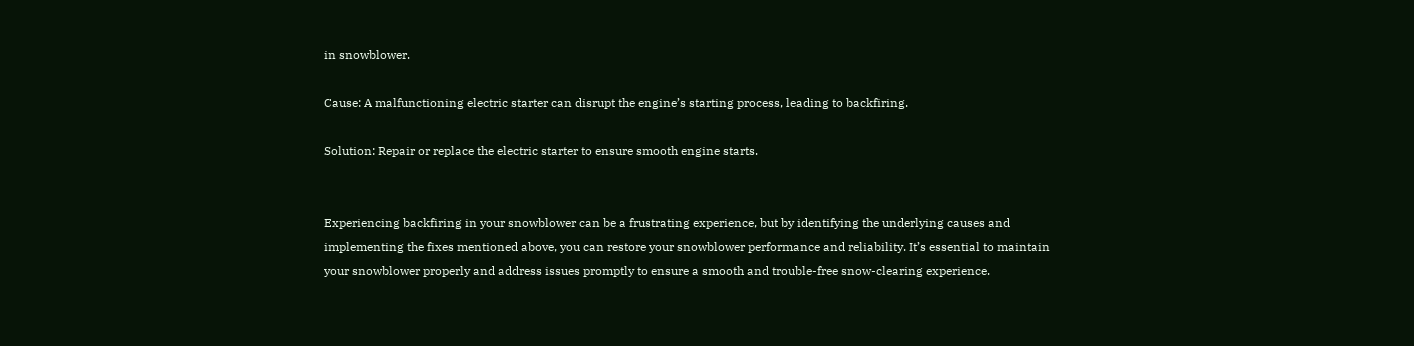in snowblower.

Cause: A malfunctioning electric starter can disrupt the engine’s starting process, leading to backfiring.

Solution: Repair or replace the electric starter to ensure smooth engine starts.


Experiencing backfiring in your snowblower can be a frustrating experience, but by identifying the underlying causes and implementing the fixes mentioned above, you can restore your snowblower performance and reliability. It’s essential to maintain your snowblower properly and address issues promptly to ensure a smooth and trouble-free snow-clearing experience.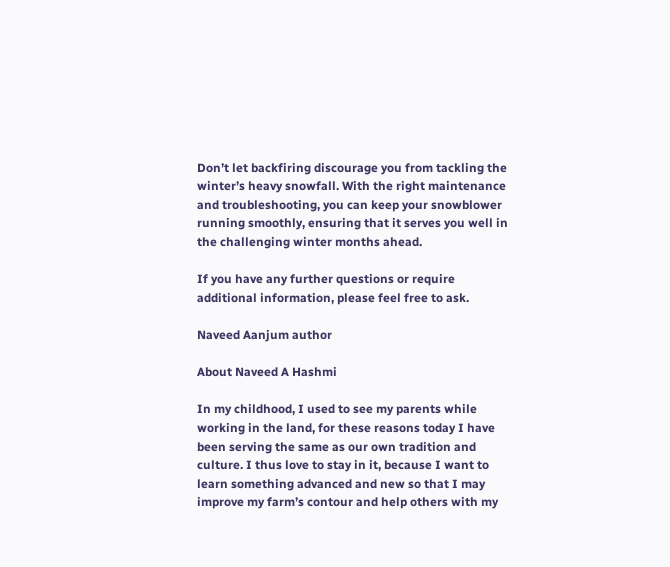Don’t let backfiring discourage you from tackling the winter’s heavy snowfall. With the right maintenance and troubleshooting, you can keep your snowblower running smoothly, ensuring that it serves you well in the challenging winter months ahead.

If you have any further questions or require additional information, please feel free to ask.

Naveed Aanjum author

About Naveed A Hashmi

In my childhood, I used to see my parents while working in the land, for these reasons today I have been serving the same as our own tradition and culture. I thus love to stay in it, because I want to learn something advanced and new so that I may improve my farm’s contour and help others with my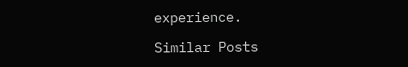experience.

Similar Posts